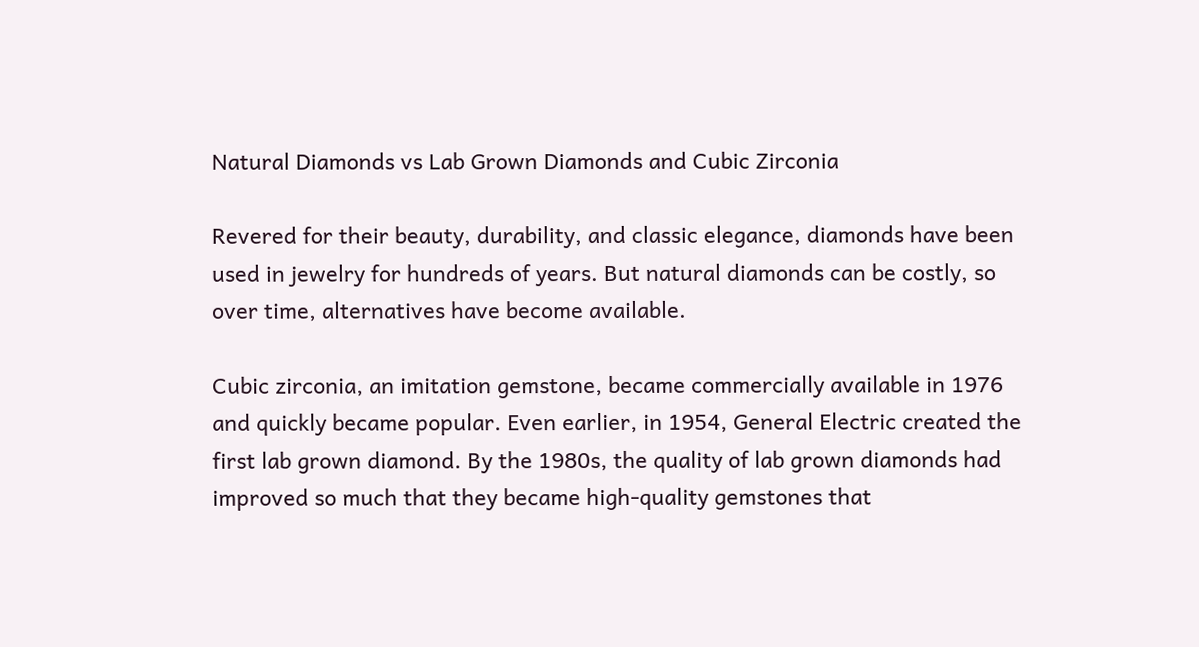Natural Diamonds vs Lab Grown Diamonds and Cubic Zirconia

Revered for their beauty, durability, and classic elegance, diamonds have been used in jewelry for hundreds of years. But natural diamonds can be costly, so over time, alternatives have become available.

Cubic zirconia, an imitation gemstone, became commercially available in 1976 and quickly became popular. Even earlier, in 1954, General Electric created the first lab grown diamond. By the 1980s, the quality of lab grown diamonds had improved so much that they became high-quality gemstones that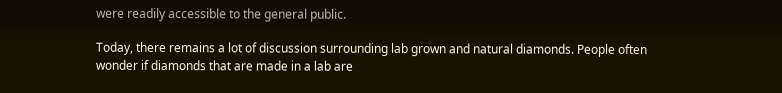were readily accessible to the general public.

Today, there remains a lot of discussion surrounding lab grown and natural diamonds. People often wonder if diamonds that are made in a lab are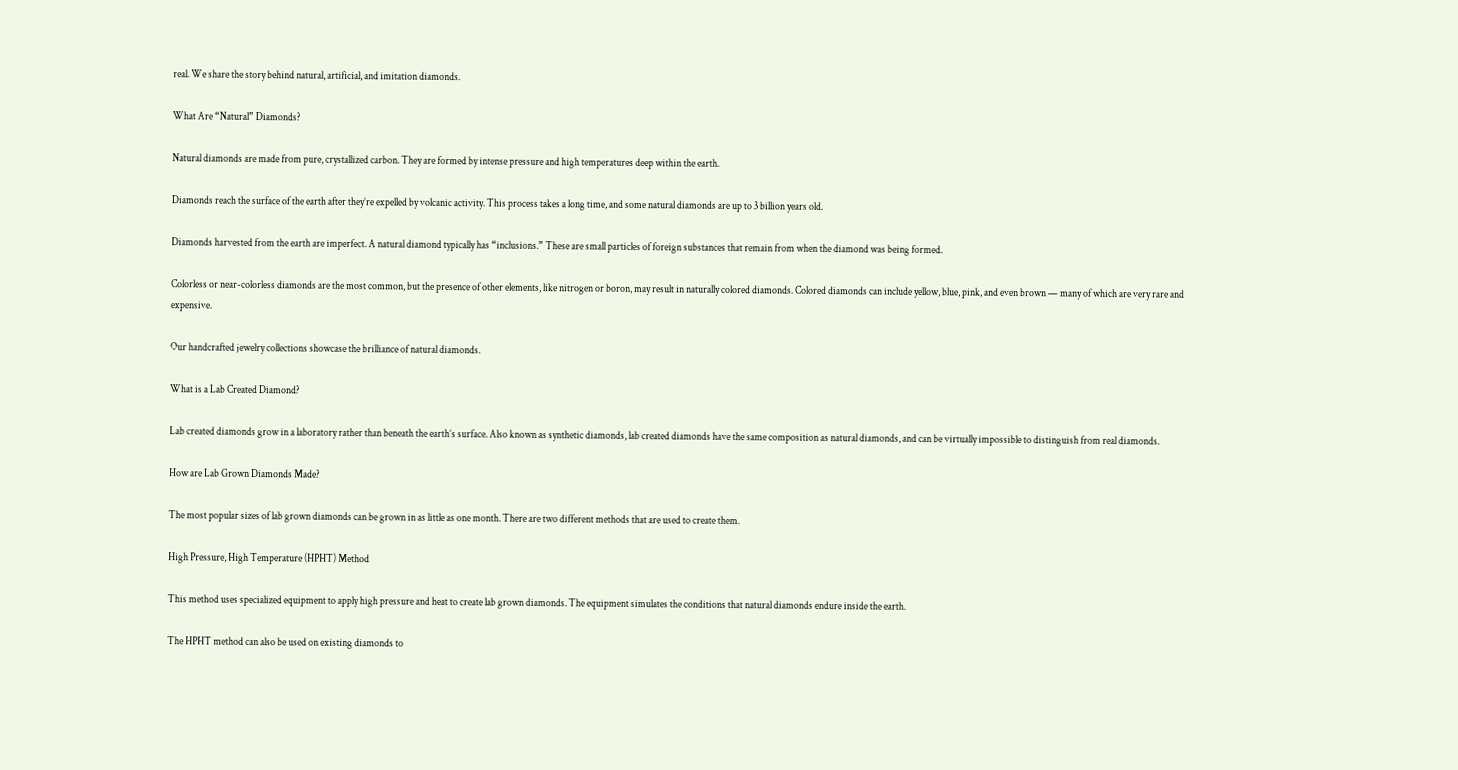real. We share the story behind natural, artificial, and imitation diamonds.

What Are “Natural” Diamonds?

Natural diamonds are made from pure, crystallized carbon. They are formed by intense pressure and high temperatures deep within the earth.

Diamonds reach the surface of the earth after they’re expelled by volcanic activity. This process takes a long time, and some natural diamonds are up to 3 billion years old.

Diamonds harvested from the earth are imperfect. A natural diamond typically has “inclusions.” These are small particles of foreign substances that remain from when the diamond was being formed.

Colorless or near-colorless diamonds are the most common, but the presence of other elements, like nitrogen or boron, may result in naturally colored diamonds. Colored diamonds can include yellow, blue, pink, and even brown — many of which are very rare and expensive.

Our handcrafted jewelry collections showcase the brilliance of natural diamonds.

What is a Lab Created Diamond?

Lab created diamonds grow in a laboratory rather than beneath the earth’s surface. Also known as synthetic diamonds, lab created diamonds have the same composition as natural diamonds, and can be virtually impossible to distinguish from real diamonds.

How are Lab Grown Diamonds Made?

The most popular sizes of lab grown diamonds can be grown in as little as one month. There are two different methods that are used to create them.

High Pressure, High Temperature (HPHT) Method

This method uses specialized equipment to apply high pressure and heat to create lab grown diamonds. The equipment simulates the conditions that natural diamonds endure inside the earth.

The HPHT method can also be used on existing diamonds to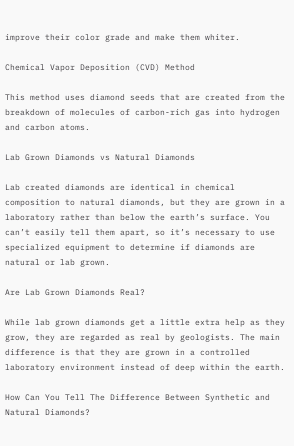improve their color grade and make them whiter.

Chemical Vapor Deposition (CVD) Method

This method uses diamond seeds that are created from the breakdown of molecules of carbon-rich gas into hydrogen and carbon atoms.

Lab Grown Diamonds vs Natural Diamonds

Lab created diamonds are identical in chemical composition to natural diamonds, but they are grown in a laboratory rather than below the earth’s surface. You can’t easily tell them apart, so it’s necessary to use specialized equipment to determine if diamonds are natural or lab grown.

Are Lab Grown Diamonds Real?

While lab grown diamonds get a little extra help as they grow, they are regarded as real by geologists. The main difference is that they are grown in a controlled laboratory environment instead of deep within the earth.

How Can You Tell The Difference Between Synthetic and Natural Diamonds?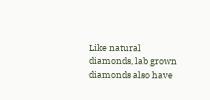Like natural diamonds, lab grown diamonds also have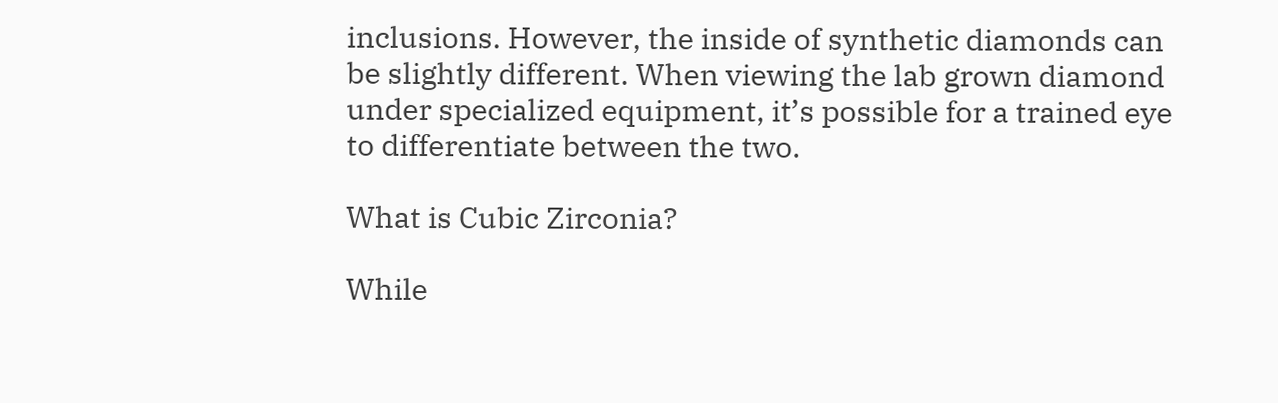inclusions. However, the inside of synthetic diamonds can be slightly different. When viewing the lab grown diamond under specialized equipment, it’s possible for a trained eye to differentiate between the two.

What is Cubic Zirconia?

While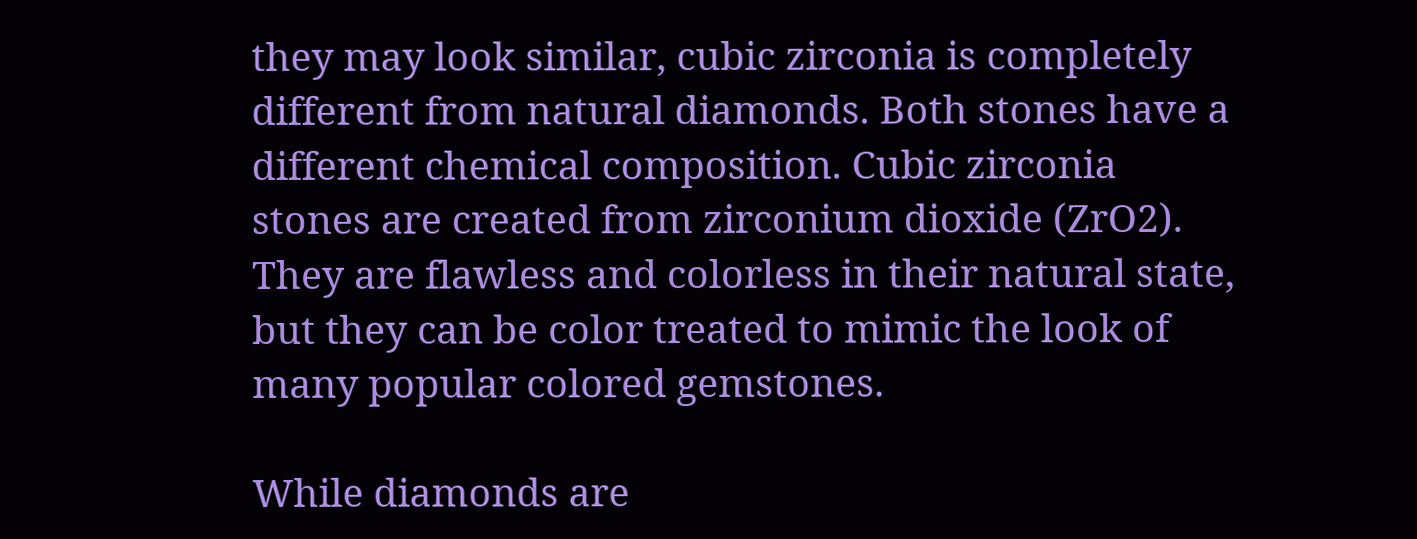they may look similar, cubic zirconia is completely different from natural diamonds. Both stones have a different chemical composition. Cubic zirconia stones are created from zirconium dioxide (ZrO2). They are flawless and colorless in their natural state, but they can be color treated to mimic the look of many popular colored gemstones.

While diamonds are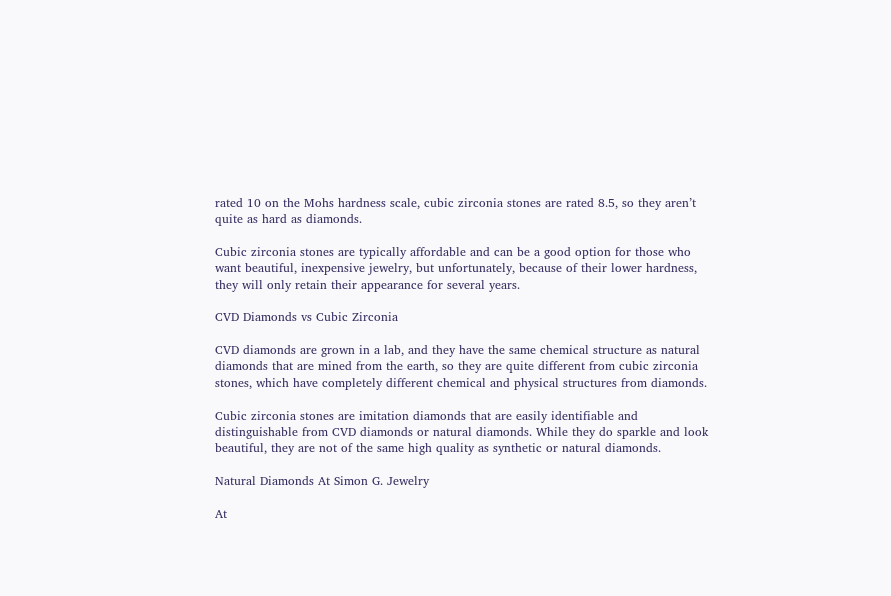rated 10 on the Mohs hardness scale, cubic zirconia stones are rated 8.5, so they aren’t quite as hard as diamonds.

Cubic zirconia stones are typically affordable and can be a good option for those who want beautiful, inexpensive jewelry, but unfortunately, because of their lower hardness, they will only retain their appearance for several years.

CVD Diamonds vs Cubic Zirconia

CVD diamonds are grown in a lab, and they have the same chemical structure as natural diamonds that are mined from the earth, so they are quite different from cubic zirconia stones, which have completely different chemical and physical structures from diamonds.

Cubic zirconia stones are imitation diamonds that are easily identifiable and distinguishable from CVD diamonds or natural diamonds. While they do sparkle and look beautiful, they are not of the same high quality as synthetic or natural diamonds.

Natural Diamonds At Simon G. Jewelry

At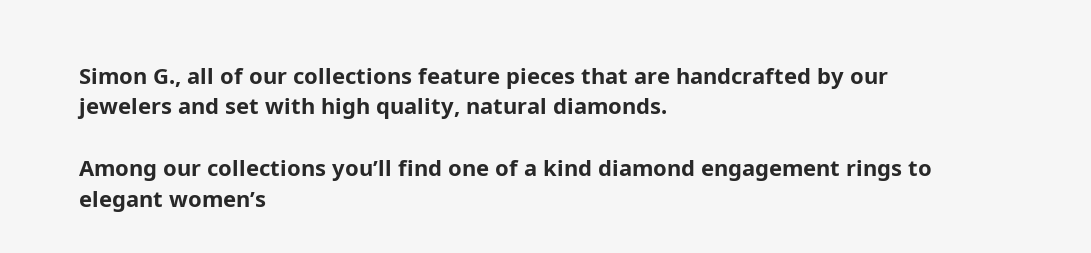Simon G., all of our collections feature pieces that are handcrafted by our jewelers and set with high quality, natural diamonds.

Among our collections you’ll find one of a kind diamond engagement rings to elegant women’s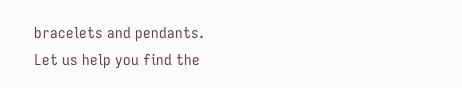bracelets and pendants. Let us help you find the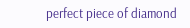perfect piece of diamond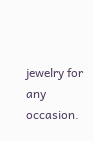jewelry for any occasion.